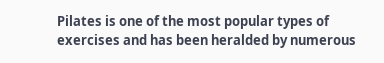Pilates is one of the most popular types of exercises and has been heralded by numerous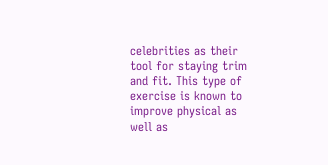celebrities as their tool for staying trim and fit. This type of exercise is known to improve physical as well as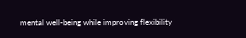mental well-being while improving flexibility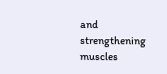and strengthening muscles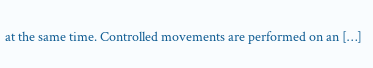at the same time. Controlled movements are performed on an […]